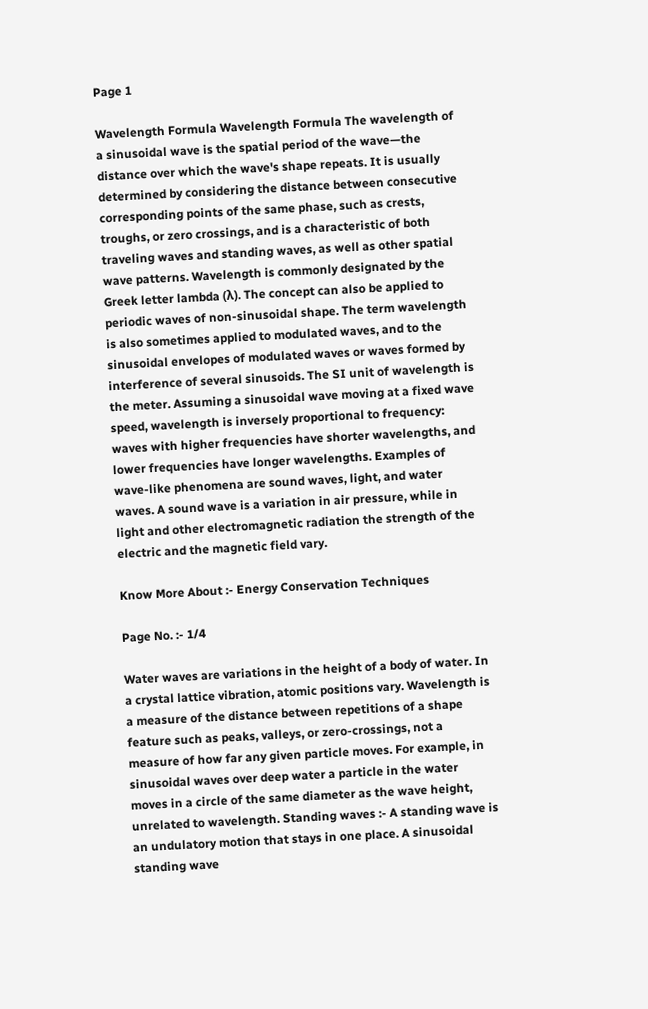Page 1

Wavelength Formula Wavelength Formula The wavelength of a sinusoidal wave is the spatial period of the wave—the distance over which the wave's shape repeats. It is usually determined by considering the distance between consecutive corresponding points of the same phase, such as crests, troughs, or zero crossings, and is a characteristic of both traveling waves and standing waves, as well as other spatial wave patterns. Wavelength is commonly designated by the Greek letter lambda (λ). The concept can also be applied to periodic waves of non-sinusoidal shape. The term wavelength is also sometimes applied to modulated waves, and to the sinusoidal envelopes of modulated waves or waves formed by interference of several sinusoids. The SI unit of wavelength is the meter. Assuming a sinusoidal wave moving at a fixed wave speed, wavelength is inversely proportional to frequency: waves with higher frequencies have shorter wavelengths, and lower frequencies have longer wavelengths. Examples of wave-like phenomena are sound waves, light, and water waves. A sound wave is a variation in air pressure, while in light and other electromagnetic radiation the strength of the electric and the magnetic field vary.

Know More About :- Energy Conservation Techniques

Page No. :- 1/4

Water waves are variations in the height of a body of water. In a crystal lattice vibration, atomic positions vary. Wavelength is a measure of the distance between repetitions of a shape feature such as peaks, valleys, or zero-crossings, not a measure of how far any given particle moves. For example, in sinusoidal waves over deep water a particle in the water moves in a circle of the same diameter as the wave height, unrelated to wavelength. Standing waves :- A standing wave is an undulatory motion that stays in one place. A sinusoidal standing wave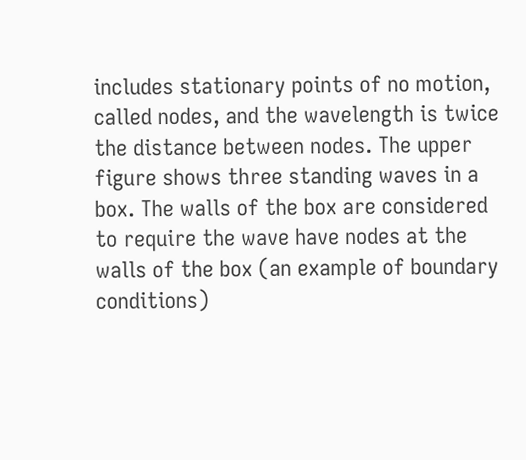includes stationary points of no motion, called nodes, and the wavelength is twice the distance between nodes. The upper figure shows three standing waves in a box. The walls of the box are considered to require the wave have nodes at the walls of the box (an example of boundary conditions)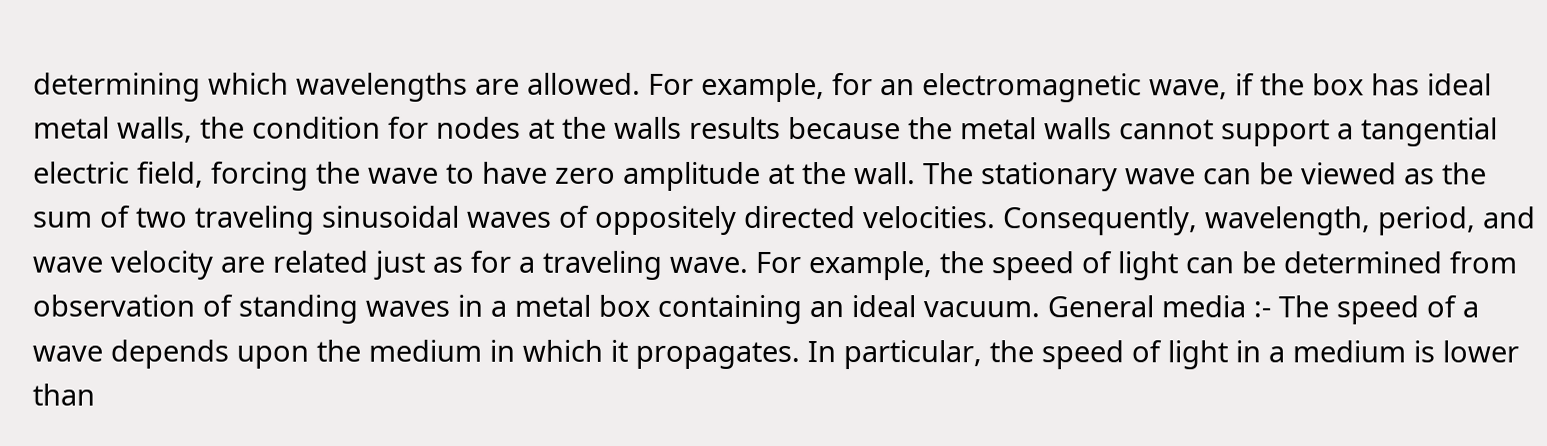determining which wavelengths are allowed. For example, for an electromagnetic wave, if the box has ideal metal walls, the condition for nodes at the walls results because the metal walls cannot support a tangential electric field, forcing the wave to have zero amplitude at the wall. The stationary wave can be viewed as the sum of two traveling sinusoidal waves of oppositely directed velocities. Consequently, wavelength, period, and wave velocity are related just as for a traveling wave. For example, the speed of light can be determined from observation of standing waves in a metal box containing an ideal vacuum. General media :- The speed of a wave depends upon the medium in which it propagates. In particular, the speed of light in a medium is lower than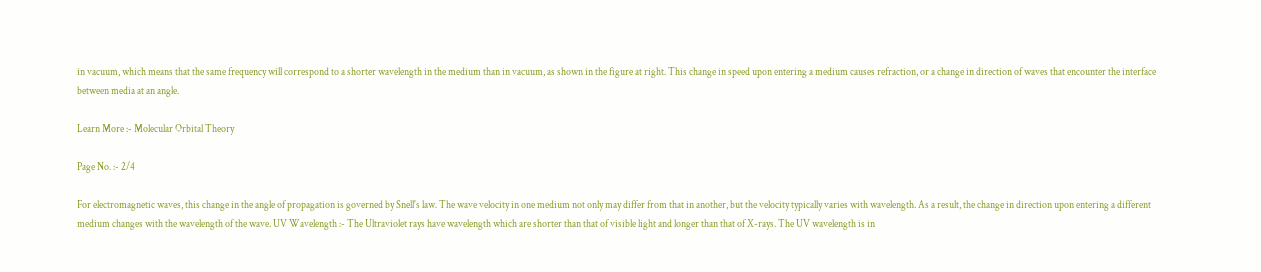in vacuum, which means that the same frequency will correspond to a shorter wavelength in the medium than in vacuum, as shown in the figure at right. This change in speed upon entering a medium causes refraction, or a change in direction of waves that encounter the interface between media at an angle.

Learn More :- Molecular Orbital Theory

Page No. :- 2/4

For electromagnetic waves, this change in the angle of propagation is governed by Snell's law. The wave velocity in one medium not only may differ from that in another, but the velocity typically varies with wavelength. As a result, the change in direction upon entering a different medium changes with the wavelength of the wave. UV Wavelength :- The Ultraviolet rays have wavelength which are shorter than that of visible light and longer than that of X-rays. The UV wavelength is in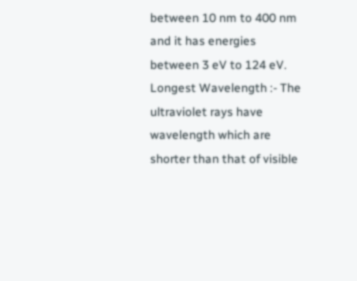between 10 nm to 400 nm and it has energies between 3 eV to 124 eV. Longest Wavelength :- The ultraviolet rays have wavelength which are shorter than that of visible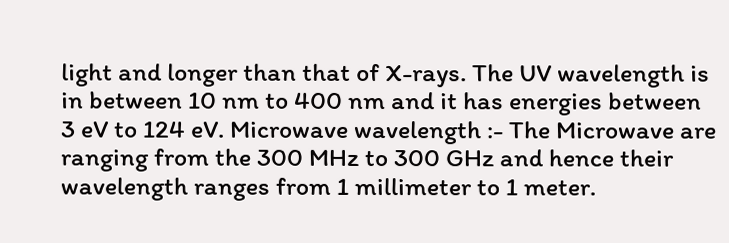light and longer than that of X-rays. The UV wavelength is in between 10 nm to 400 nm and it has energies between 3 eV to 124 eV. Microwave wavelength :- The Microwave are ranging from the 300 MHz to 300 GHz and hence their wavelength ranges from 1 millimeter to 1 meter.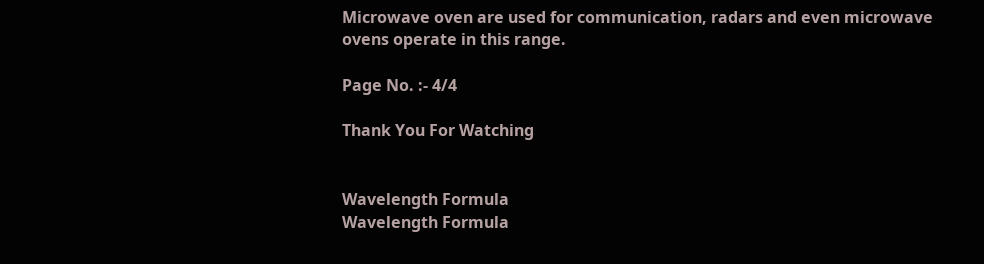Microwave oven are used for communication, radars and even microwave ovens operate in this range.

Page No. :- 4/4

Thank You For Watching


Wavelength Formula
Wavelength Formula